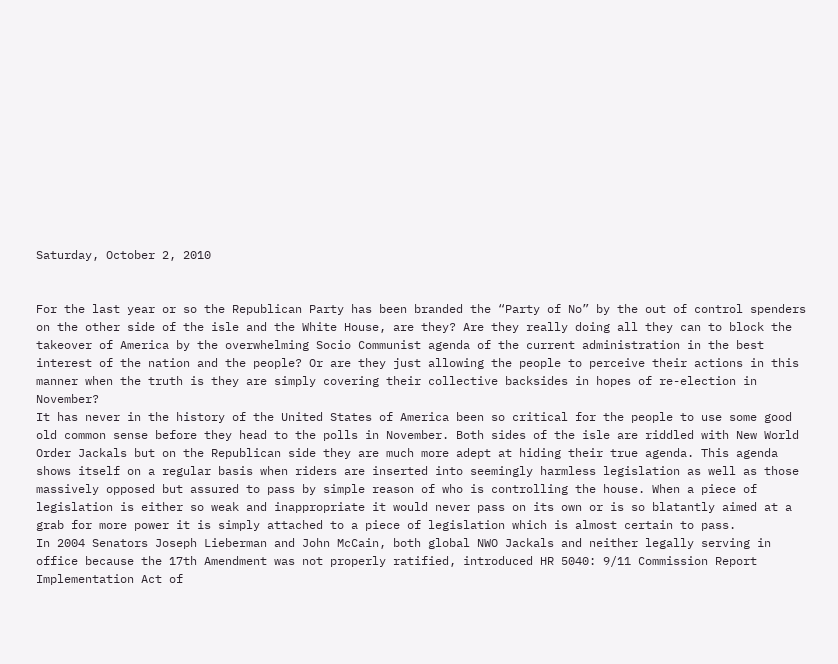Saturday, October 2, 2010


For the last year or so the Republican Party has been branded the “Party of No” by the out of control spenders on the other side of the isle and the White House, are they? Are they really doing all they can to block the takeover of America by the overwhelming Socio Communist agenda of the current administration in the best interest of the nation and the people? Or are they just allowing the people to perceive their actions in this manner when the truth is they are simply covering their collective backsides in hopes of re-election in November?
It has never in the history of the United States of America been so critical for the people to use some good old common sense before they head to the polls in November. Both sides of the isle are riddled with New World Order Jackals but on the Republican side they are much more adept at hiding their true agenda. This agenda shows itself on a regular basis when riders are inserted into seemingly harmless legislation as well as those massively opposed but assured to pass by simple reason of who is controlling the house. When a piece of legislation is either so weak and inappropriate it would never pass on its own or is so blatantly aimed at a grab for more power it is simply attached to a piece of legislation which is almost certain to pass.
In 2004 Senators Joseph Lieberman and John McCain, both global NWO Jackals and neither legally serving in office because the 17th Amendment was not properly ratified, introduced HR 5040: 9/11 Commission Report Implementation Act of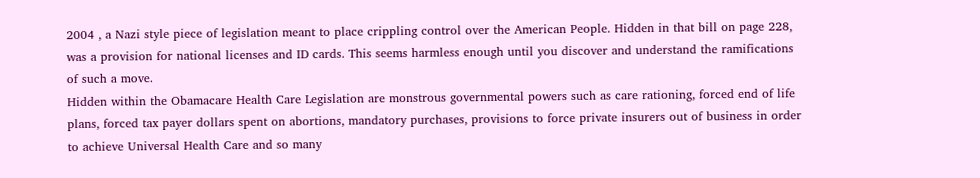2004 , a Nazi style piece of legislation meant to place crippling control over the American People. Hidden in that bill on page 228, was a provision for national licenses and ID cards. This seems harmless enough until you discover and understand the ramifications of such a move.
Hidden within the Obamacare Health Care Legislation are monstrous governmental powers such as care rationing, forced end of life plans, forced tax payer dollars spent on abortions, mandatory purchases, provisions to force private insurers out of business in order to achieve Universal Health Care and so many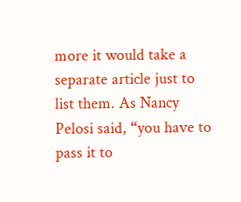more it would take a separate article just to list them. As Nancy Pelosi said, “you have to pass it to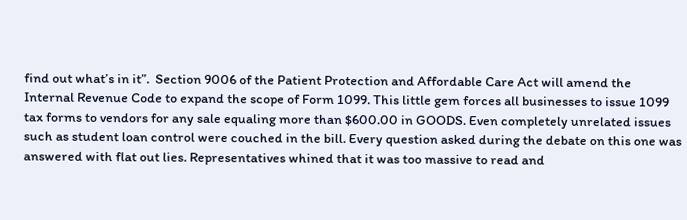find out what’s in it”.  Section 9006 of the Patient Protection and Affordable Care Act will amend the Internal Revenue Code to expand the scope of Form 1099. This little gem forces all businesses to issue 1099 tax forms to vendors for any sale equaling more than $600.00 in GOODS. Even completely unrelated issues such as student loan control were couched in the bill. Every question asked during the debate on this one was answered with flat out lies. Representatives whined that it was too massive to read and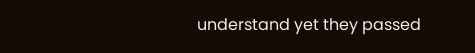understand yet they passed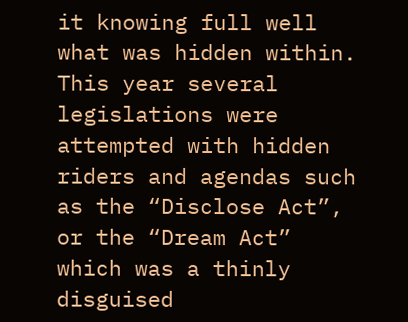it knowing full well what was hidden within.
This year several legislations were attempted with hidden riders and agendas such as the “Disclose Act”, or the “Dream Act” which was a thinly disguised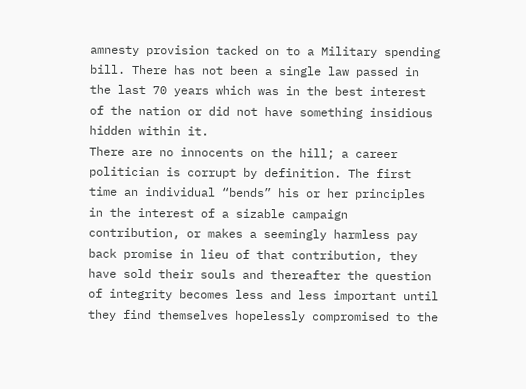amnesty provision tacked on to a Military spending bill. There has not been a single law passed in the last 70 years which was in the best interest of the nation or did not have something insidious hidden within it.
There are no innocents on the hill; a career politician is corrupt by definition. The first time an individual “bends” his or her principles in the interest of a sizable campaign contribution, or makes a seemingly harmless pay back promise in lieu of that contribution, they have sold their souls and thereafter the question of integrity becomes less and less important until they find themselves hopelessly compromised to the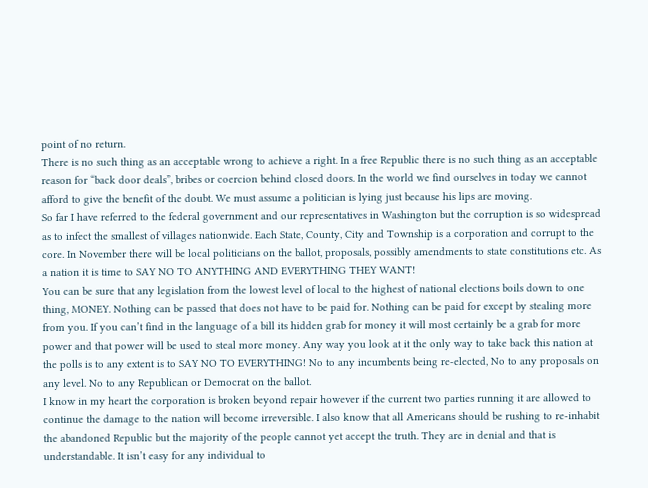point of no return.
There is no such thing as an acceptable wrong to achieve a right. In a free Republic there is no such thing as an acceptable reason for “back door deals”, bribes or coercion behind closed doors. In the world we find ourselves in today we cannot afford to give the benefit of the doubt. We must assume a politician is lying just because his lips are moving.
So far I have referred to the federal government and our representatives in Washington but the corruption is so widespread as to infect the smallest of villages nationwide. Each State, County, City and Township is a corporation and corrupt to the core. In November there will be local politicians on the ballot, proposals, possibly amendments to state constitutions etc. As a nation it is time to SAY NO TO ANYTHING AND EVERYTHING THEY WANT!
You can be sure that any legislation from the lowest level of local to the highest of national elections boils down to one thing, MONEY. Nothing can be passed that does not have to be paid for. Nothing can be paid for except by stealing more from you. If you can’t find in the language of a bill its hidden grab for money it will most certainly be a grab for more power and that power will be used to steal more money. Any way you look at it the only way to take back this nation at the polls is to any extent is to SAY NO TO EVERYTHING! No to any incumbents being re-elected, No to any proposals on any level. No to any Republican or Democrat on the ballot.
I know in my heart the corporation is broken beyond repair however if the current two parties running it are allowed to continue the damage to the nation will become irreversible. I also know that all Americans should be rushing to re-inhabit the abandoned Republic but the majority of the people cannot yet accept the truth. They are in denial and that is understandable. It isn’t easy for any individual to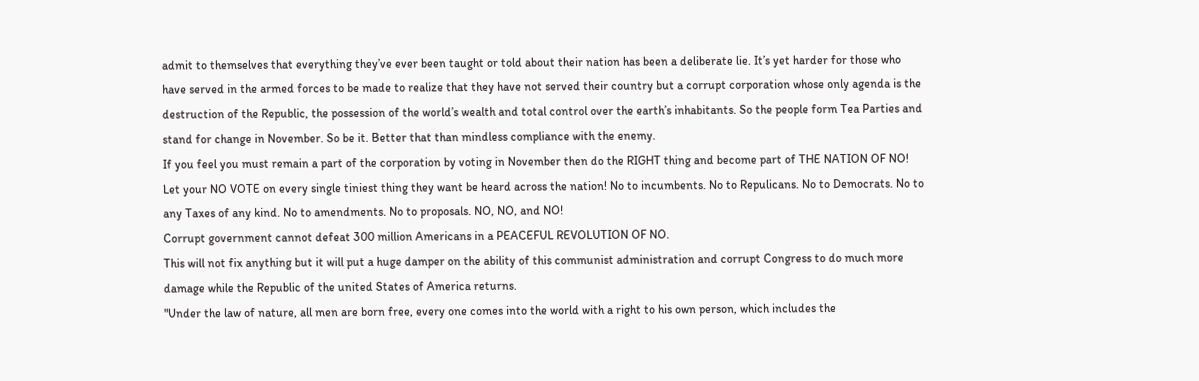admit to themselves that everything they’ve ever been taught or told about their nation has been a deliberate lie. It’s yet harder for those who have served in the armed forces to be made to realize that they have not served their country but a corrupt corporation whose only agenda is the destruction of the Republic, the possession of the world’s wealth and total control over the earth’s inhabitants. So the people form Tea Parties and stand for change in November. So be it. Better that than mindless compliance with the enemy.
If you feel you must remain a part of the corporation by voting in November then do the RIGHT thing and become part of THE NATION OF NO! Let your NO VOTE on every single tiniest thing they want be heard across the nation! No to incumbents. No to Repulicans. No to Democrats. No to any Taxes of any kind. No to amendments. No to proposals. NO, NO, and NO!
Corrupt government cannot defeat 300 million Americans in a PEACEFUL REVOLUTION OF NO.
This will not fix anything but it will put a huge damper on the ability of this communist administration and corrupt Congress to do much more damage while the Republic of the united States of America returns.
"Under the law of nature, all men are born free, every one comes into the world with a right to his own person, which includes the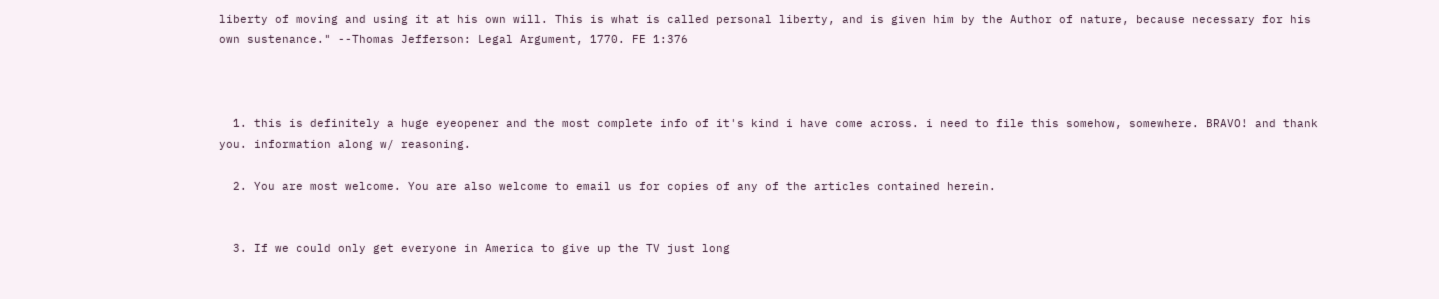liberty of moving and using it at his own will. This is what is called personal liberty, and is given him by the Author of nature, because necessary for his own sustenance." --Thomas Jefferson: Legal Argument, 1770. FE 1:376



  1. this is definitely a huge eyeopener and the most complete info of it's kind i have come across. i need to file this somehow, somewhere. BRAVO! and thank you. information along w/ reasoning.

  2. You are most welcome. You are also welcome to email us for copies of any of the articles contained herein.


  3. If we could only get everyone in America to give up the TV just long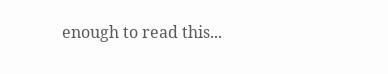enough to read this...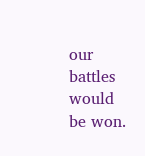our battles would be won.